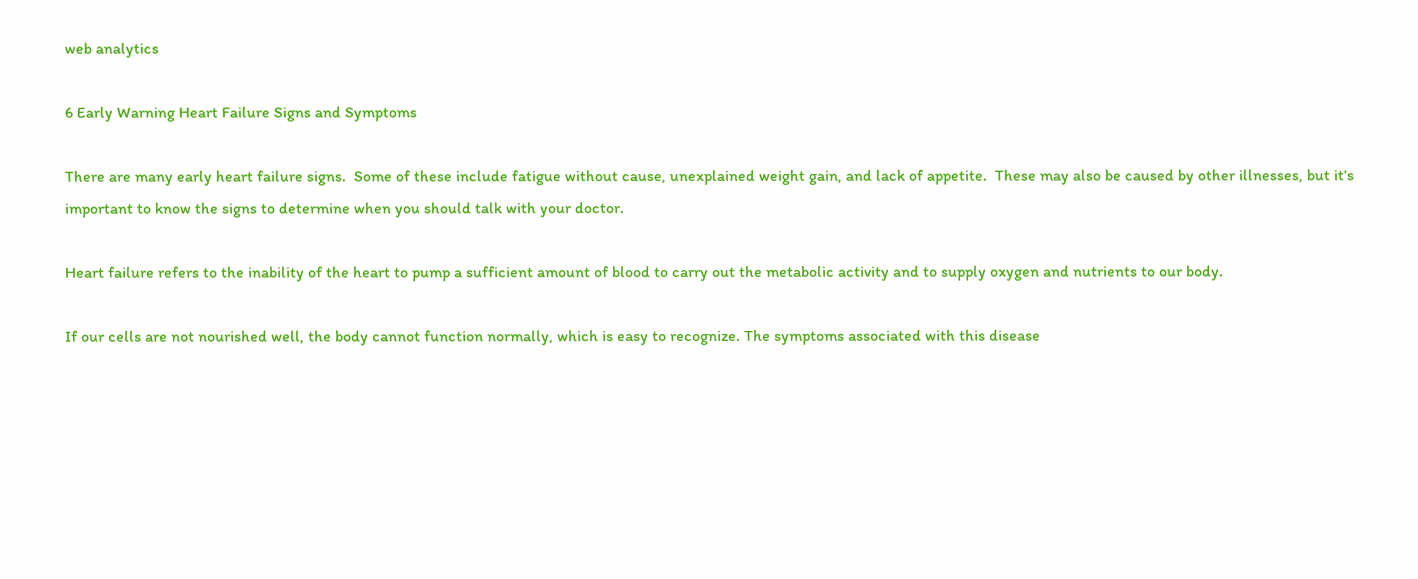web analytics

6 Early Warning Heart Failure Signs and Symptoms

There are many early heart failure signs.  Some of these include fatigue without cause, unexplained weight gain, and lack of appetite.  These may also be caused by other illnesses, but it’s important to know the signs to determine when you should talk with your doctor.

Heart failure refers to the inability of the heart to pump a sufficient amount of blood to carry out the metabolic activity and to supply oxygen and nutrients to our body.

If our cells are not nourished well, the body cannot function normally, which is easy to recognize. The symptoms associated with this disease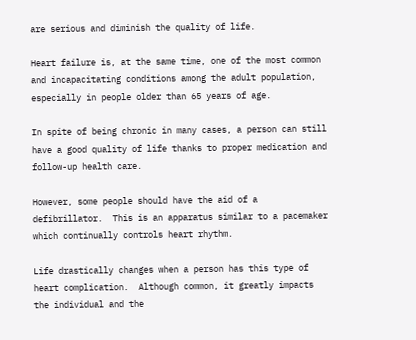are serious and diminish the quality of life.

Heart failure is, at the same time, one of the most common and incapacitating conditions among the adult population, especially in people older than 65 years of age.

In spite of being chronic in many cases, a person can still have a good quality of life thanks to proper medication and follow-up health care.

However, some people should have the aid of a defibrillator.  This is an apparatus similar to a pacemaker which continually controls heart rhythm.

Life drastically changes when a person has this type of heart complication.  Although common, it greatly impacts the individual and the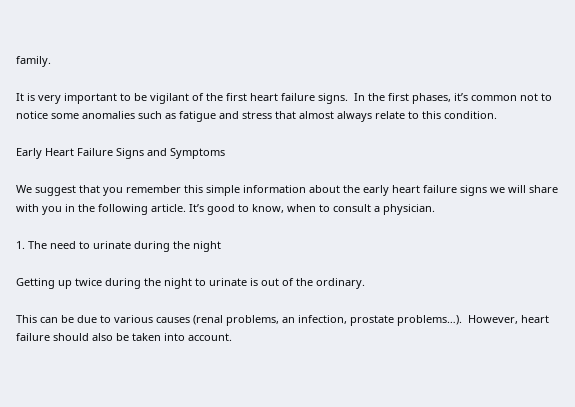family.

It is very important to be vigilant of the first heart failure signs.  In the first phases, it’s common not to notice some anomalies such as fatigue and stress that almost always relate to this condition.

Early Heart Failure Signs and Symptoms

We suggest that you remember this simple information about the early heart failure signs we will share with you in the following article. It’s good to know, when to consult a physician.

1. The need to urinate during the night

Getting up twice during the night to urinate is out of the ordinary.

This can be due to various causes (renal problems, an infection, prostate problems…).  However, heart failure should also be taken into account.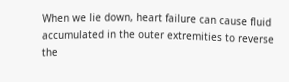When we lie down, heart failure can cause fluid accumulated in the outer extremities to reverse the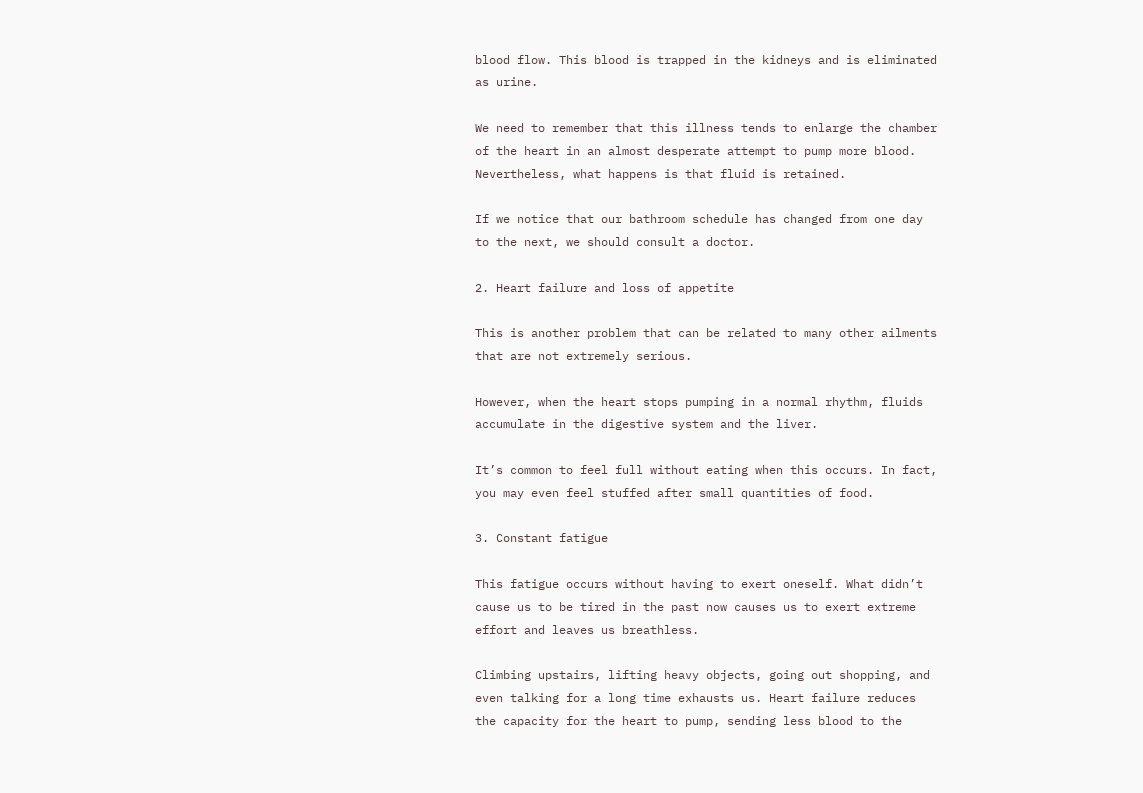blood flow. This blood is trapped in the kidneys and is eliminated as urine.

We need to remember that this illness tends to enlarge the chamber of the heart in an almost desperate attempt to pump more blood. Nevertheless, what happens is that fluid is retained.

If we notice that our bathroom schedule has changed from one day to the next, we should consult a doctor.

2. Heart failure and loss of appetite

This is another problem that can be related to many other ailments that are not extremely serious.

However, when the heart stops pumping in a normal rhythm, fluids accumulate in the digestive system and the liver.

It’s common to feel full without eating when this occurs. In fact, you may even feel stuffed after small quantities of food.

3. Constant fatigue

This fatigue occurs without having to exert oneself. What didn’t cause us to be tired in the past now causes us to exert extreme effort and leaves us breathless.

Climbing upstairs, lifting heavy objects, going out shopping, and even talking for a long time exhausts us. Heart failure reduces the capacity for the heart to pump, sending less blood to the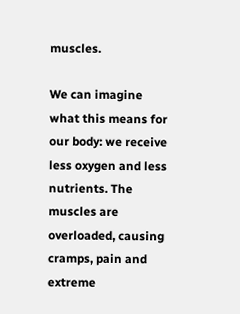muscles.

We can imagine what this means for our body: we receive less oxygen and less nutrients. The muscles are overloaded, causing cramps, pain and extreme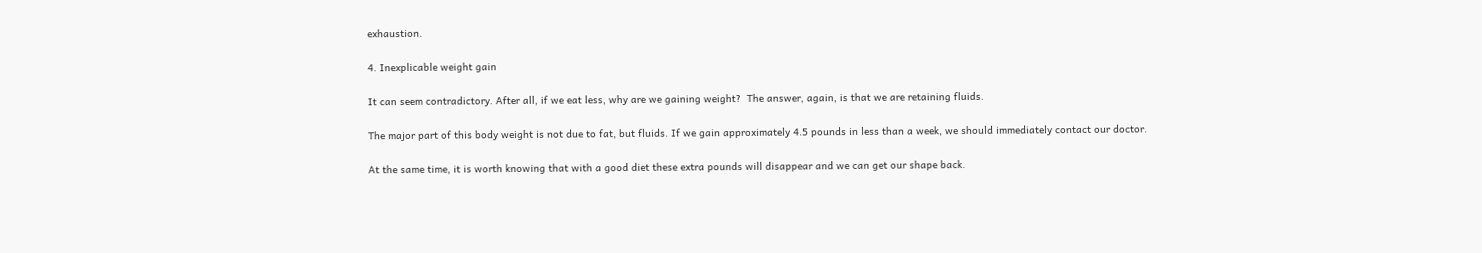exhaustion.

4. Inexplicable weight gain

It can seem contradictory. After all, if we eat less, why are we gaining weight?  The answer, again, is that we are retaining fluids.

The major part of this body weight is not due to fat, but fluids. If we gain approximately 4.5 pounds in less than a week, we should immediately contact our doctor.

At the same time, it is worth knowing that with a good diet these extra pounds will disappear and we can get our shape back.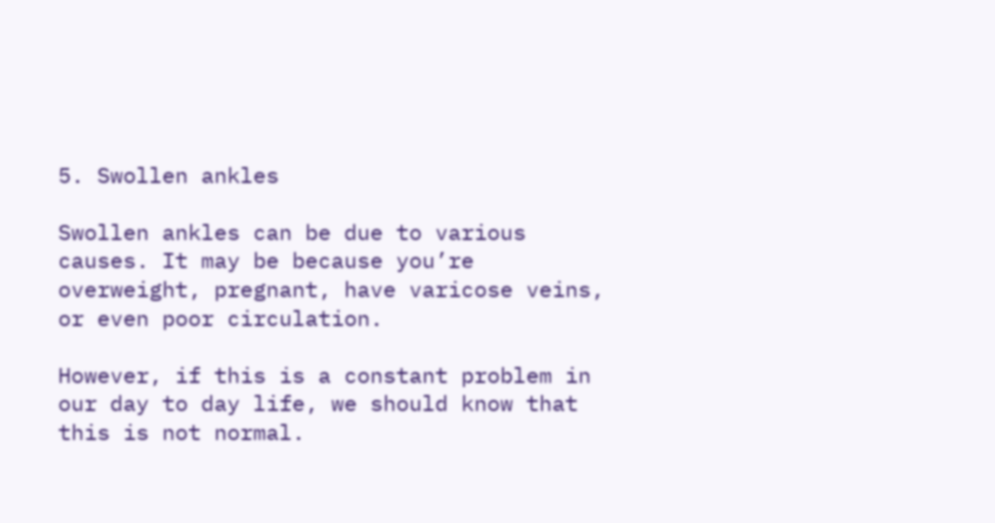5. Swollen ankles

Swollen ankles can be due to various causes. It may be because you’re overweight, pregnant, have varicose veins, or even poor circulation.

However, if this is a constant problem in our day to day life, we should know that this is not normal.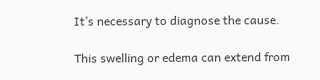It’s necessary to diagnose the cause.

This swelling or edema can extend from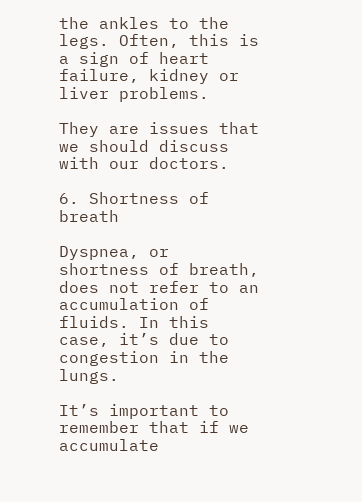the ankles to the legs. Often, this is a sign of heart failure, kidney or liver problems.

They are issues that we should discuss with our doctors.

6. Shortness of breath

Dyspnea, or shortness of breath, does not refer to an accumulation of fluids. In this case, it’s due to congestion in the lungs.

It’s important to remember that if we accumulate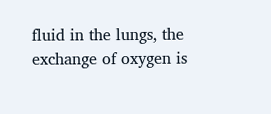fluid in the lungs, the exchange of oxygen is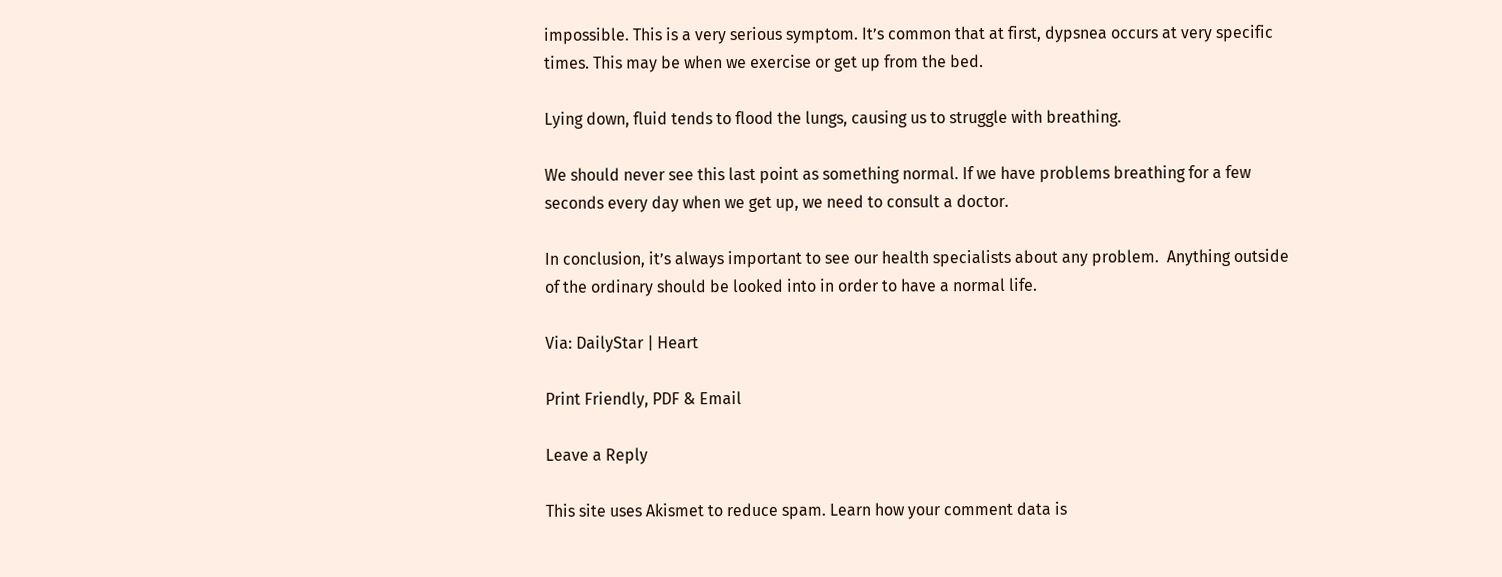impossible. This is a very serious symptom. It’s common that at first, dypsnea occurs at very specific times. This may be when we exercise or get up from the bed.

Lying down, fluid tends to flood the lungs, causing us to struggle with breathing.

We should never see this last point as something normal. If we have problems breathing for a few seconds every day when we get up, we need to consult a doctor.

In conclusion, it’s always important to see our health specialists about any problem.  Anything outside of the ordinary should be looked into in order to have a normal life.

Via: DailyStar | Heart

Print Friendly, PDF & Email

Leave a Reply

This site uses Akismet to reduce spam. Learn how your comment data is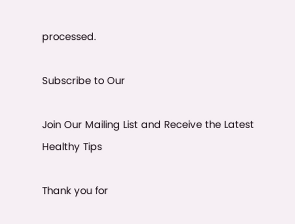processed.

Subscribe to Our

Join Our Mailing List and Receive the Latest Healthy Tips

Thank you for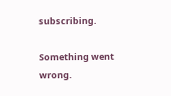subscribing.

Something went wrong.